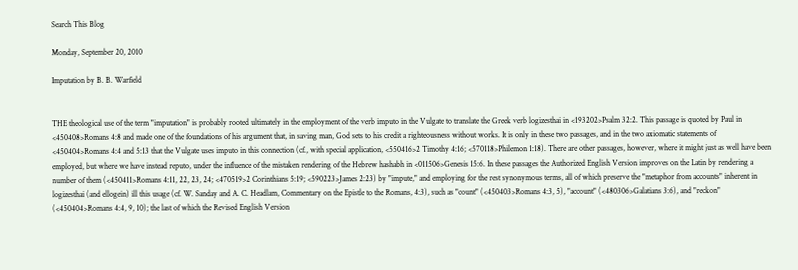Search This Blog

Monday, September 20, 2010

Imputation by B. B. Warfield


THE theological use of the term "imputation" is probably rooted ultimately in the employment of the verb imputo in the Vulgate to translate the Greek verb logizesthai in <193202>Psalm 32:2. This passage is quoted by Paul in <450408>Romans 4:8 and made one of the foundations of his argument that, in saving man, God sets to his credit a righteousness without works. It is only in these two passages, and in the two axiomatic statements of <450404>Romans 4:4 and 5:13 that the Vulgate uses imputo in this connection (cf., with special application, <550416>2 Timothy 4:16; <570118>Philemon 1:18). There are other passages, however, where it might just as well have been employed, but where we have instead reputo, under the influence of the mistaken rendering of the Hebrew hashabh in <011506>Genesis 15:6. In these passages the Authorized English Version improves on the Latin by rendering a number of them (<450411>Romans 4:11, 22, 23, 24; <470519>2 Corinthians 5:19; <590223>James 2:23) by "impute," and employing for the rest synonymous terms, all of which preserve the "metaphor from accounts" inherent in logizesthai (and ellogein) ill this usage (cf. W. Sanday and A. C. Headlam, Commentary on the Epistle to the Romans, 4:3), such as "count" (<450403>Romans 4:3, 5), "account" (<480306>Galatians 3:6), and "reckon" (<450404>Romans 4:4, 9, 10); the last of which the Revised English Version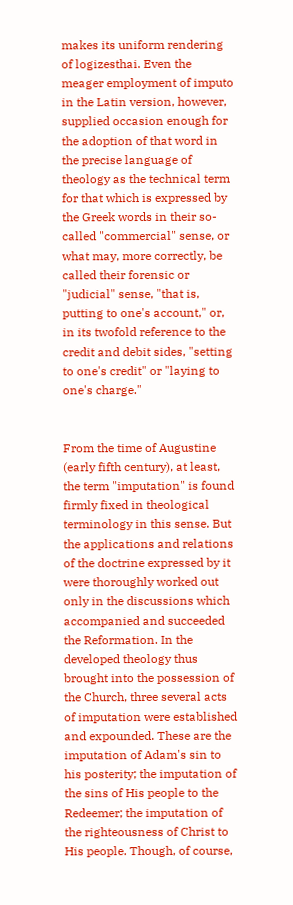makes its uniform rendering of logizesthai. Even the meager employment of imputo in the Latin version, however, supplied occasion enough for the adoption of that word in the precise language of theology as the technical term for that which is expressed by the Greek words in their so-called "commercial" sense, or what may, more correctly, be called their forensic or "judicial" sense, "that is, putting to one's account," or, in its twofold reference to the credit and debit sides, "setting to one's credit" or "laying to one's charge."


From the time of Augustine (early fifth century), at least, the term "imputation" is found firmly fixed in theological terminology in this sense. But the applications and relations of the doctrine expressed by it were thoroughly worked out only in the discussions which accompanied and succeeded the Reformation. In the developed theology thus brought into the possession of the Church, three several acts of imputation were established and expounded. These are the imputation of Adam's sin to his posterity; the imputation of the sins of His people to the Redeemer; the imputation of the righteousness of Christ to His people. Though, of course,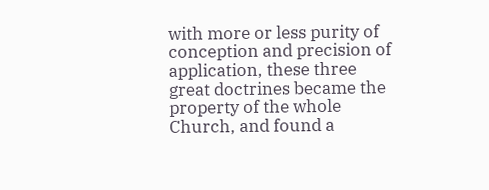with more or less purity of conception and precision of application, these three great doctrines became the property of the whole Church, and found a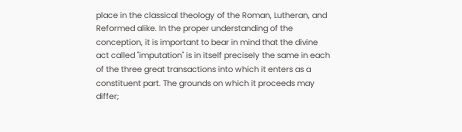place in the classical theology of the Roman, Lutheran, and Reformed alike. In the proper understanding of the conception, it is important to bear in mind that the divine act called "imputation" is in itself precisely the same in each of the three great transactions into which it enters as a constituent part. The grounds on which it proceeds may differ;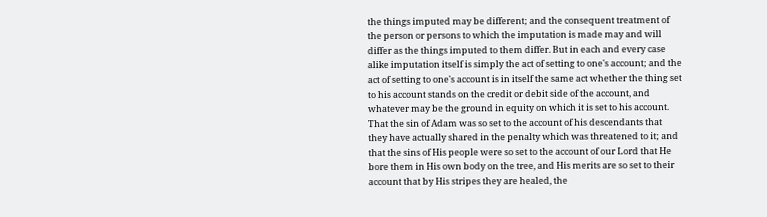the things imputed may be different; and the consequent treatment of the person or persons to which the imputation is made may and will differ as the things imputed to them differ. But in each and every case alike imputation itself is simply the act of setting to one's account; and the act of setting to one's account is in itself the same act whether the thing set to his account stands on the credit or debit side of the account, and whatever may be the ground in equity on which it is set to his account. That the sin of Adam was so set to the account of his descendants that they have actually shared in the penalty which was threatened to it; and that the sins of His people were so set to the account of our Lord that He bore them in His own body on the tree, and His merits are so set to their account that by His stripes they are healed, the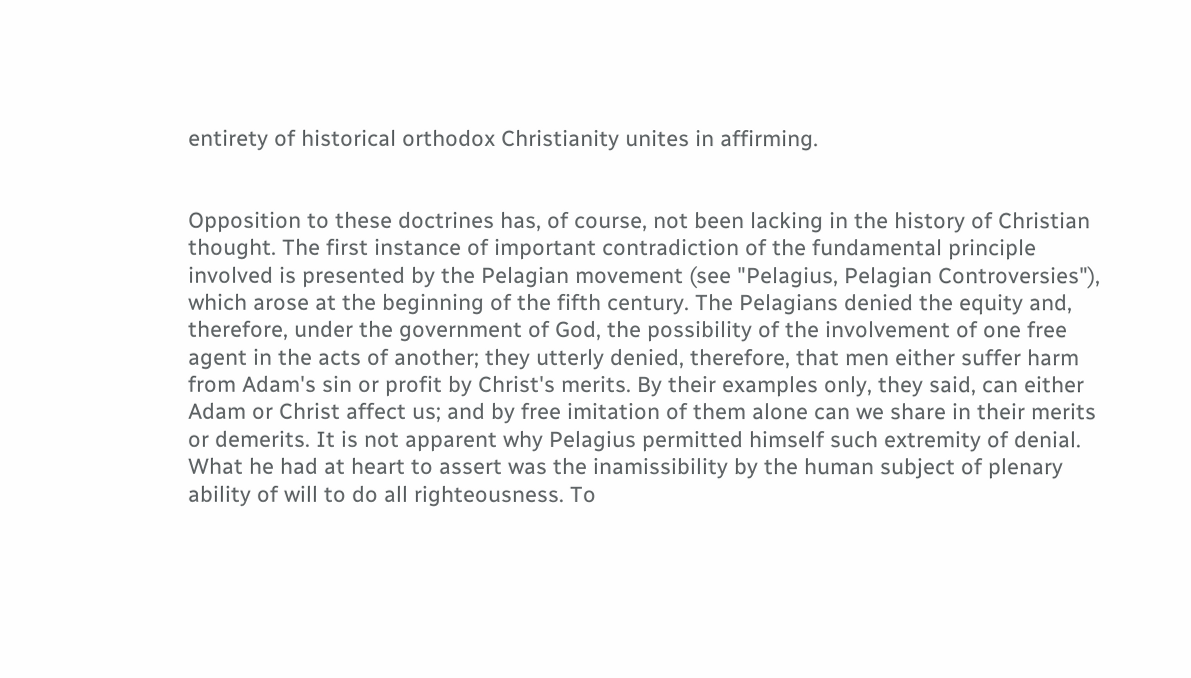entirety of historical orthodox Christianity unites in affirming.


Opposition to these doctrines has, of course, not been lacking in the history of Christian thought. The first instance of important contradiction of the fundamental principle involved is presented by the Pelagian movement (see "Pelagius, Pelagian Controversies"), which arose at the beginning of the fifth century. The Pelagians denied the equity and, therefore, under the government of God, the possibility of the involvement of one free agent in the acts of another; they utterly denied, therefore, that men either suffer harm from Adam's sin or profit by Christ's merits. By their examples only, they said, can either Adam or Christ affect us; and by free imitation of them alone can we share in their merits or demerits. It is not apparent why Pelagius permitted himself such extremity of denial. What he had at heart to assert was the inamissibility by the human subject of plenary ability of will to do all righteousness. To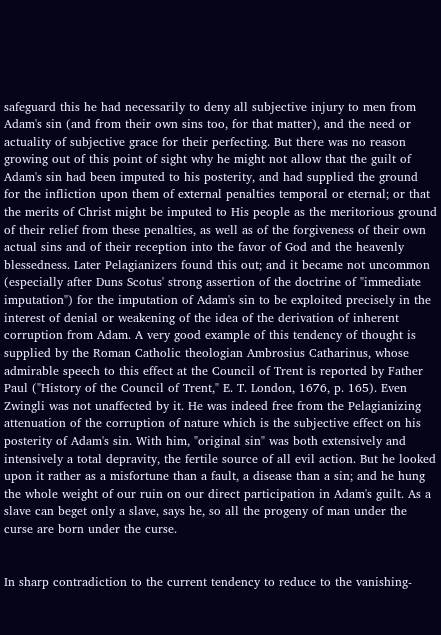safeguard this he had necessarily to deny all subjective injury to men from Adam's sin (and from their own sins too, for that matter), and the need or actuality of subjective grace for their perfecting. But there was no reason growing out of this point of sight why he might not allow that the guilt of Adam's sin had been imputed to his posterity, and had supplied the ground for the infliction upon them of external penalties temporal or eternal; or that the merits of Christ might be imputed to His people as the meritorious ground of their relief from these penalties, as well as of the forgiveness of their own actual sins and of their reception into the favor of God and the heavenly blessedness. Later Pelagianizers found this out; and it became not uncommon (especially after Duns Scotus' strong assertion of the doctrine of "immediate imputation") for the imputation of Adam's sin to be exploited precisely in the interest of denial or weakening of the idea of the derivation of inherent corruption from Adam. A very good example of this tendency of thought is supplied by the Roman Catholic theologian Ambrosius Catharinus, whose admirable speech to this effect at the Council of Trent is reported by Father Paul ("History of the Council of Trent," E. T. London, 1676, p. 165). Even Zwingli was not unaffected by it. He was indeed free from the Pelagianizing attenuation of the corruption of nature which is the subjective effect on his posterity of Adam's sin. With him, "original sin" was both extensively and intensively a total depravity, the fertile source of all evil action. But he looked upon it rather as a misfortune than a fault, a disease than a sin; and he hung the whole weight of our ruin on our direct participation in Adam's guilt. As a slave can beget only a slave, says he, so all the progeny of man under the curse are born under the curse.


In sharp contradiction to the current tendency to reduce to the vanishing-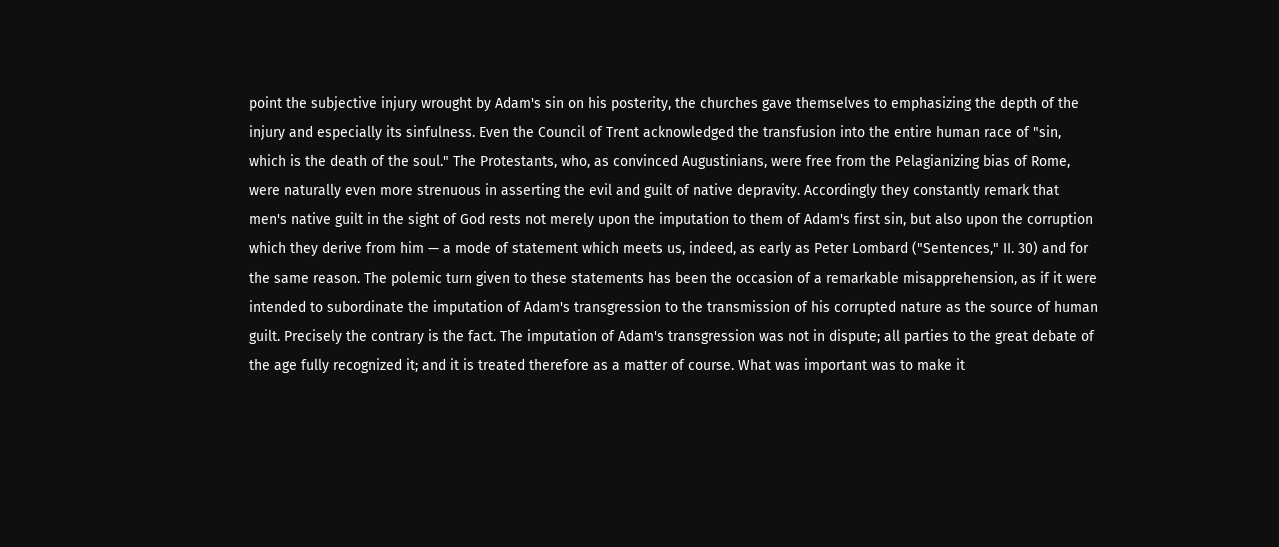point the subjective injury wrought by Adam's sin on his posterity, the churches gave themselves to emphasizing the depth of the injury and especially its sinfulness. Even the Council of Trent acknowledged the transfusion into the entire human race of "sin, which is the death of the soul." The Protestants, who, as convinced Augustinians, were free from the Pelagianizing bias of Rome, were naturally even more strenuous in asserting the evil and guilt of native depravity. Accordingly they constantly remark that men's native guilt in the sight of God rests not merely upon the imputation to them of Adam's first sin, but also upon the corruption which they derive from him — a mode of statement which meets us, indeed, as early as Peter Lombard ("Sentences," II. 30) and for the same reason. The polemic turn given to these statements has been the occasion of a remarkable misapprehension, as if it were intended to subordinate the imputation of Adam's transgression to the transmission of his corrupted nature as the source of human guilt. Precisely the contrary is the fact. The imputation of Adam's transgression was not in dispute; all parties to the great debate of the age fully recognized it; and it is treated therefore as a matter of course. What was important was to make it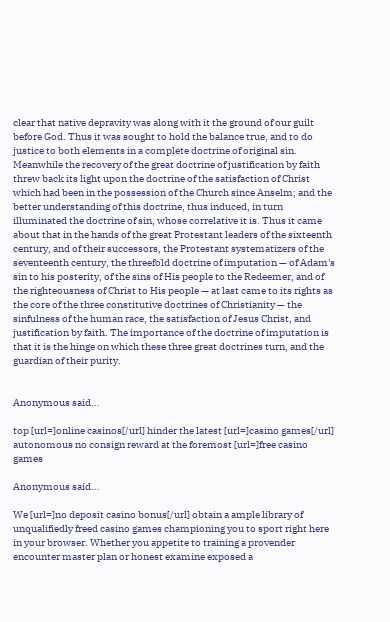clear that native depravity was along with it the ground of our guilt before God. Thus it was sought to hold the balance true, and to do justice to both elements in a complete doctrine of original sin. Meanwhile the recovery of the great doctrine of justification by faith threw back its light upon the doctrine of the satisfaction of Christ which had been in the possession of the Church since Anselm; and the better understanding of this doctrine, thus induced, in turn illuminated the doctrine of sin, whose correlative it is. Thus it came about that in the hands of the great Protestant leaders of the sixteenth century, and of their successors, the Protestant systematizers of the seventeenth century, the threefold doctrine of imputation — of Adam's sin to his posterity, of the sins of His people to the Redeemer, and of the righteousness of Christ to His people — at last came to its rights as the core of the three constitutive doctrines of Christianity — the sinfulness of the human race, the satisfaction of Jesus Christ, and justification by faith. The importance of the doctrine of imputation is that it is the hinge on which these three great doctrines turn, and the guardian of their purity.


Anonymous said...

top [url=]online casinos[/url] hinder the latest [url=]casino games[/url] autonomous no consign reward at the foremost [url=]free casino games

Anonymous said...

We [url=]no deposit casino bonus[/url] obtain a ample library of unqualifiedly freed casino games championing you to sport right here in your browser. Whether you appetite to training a provender encounter master plan or honest examine exposed a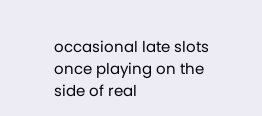occasional late slots once playing on the side of real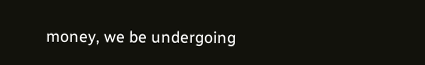money, we be undergoing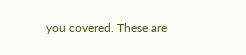you covered. These are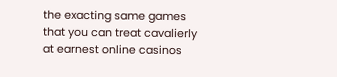the exacting same games that you can treat cavalierly at earnest online casinos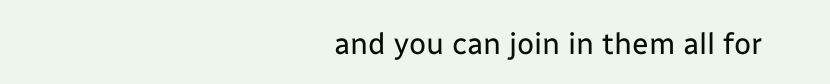and you can join in them all for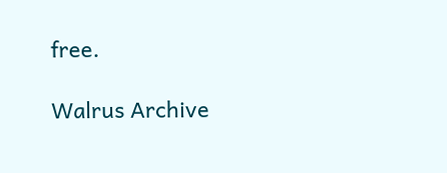free.

Walrus Archive